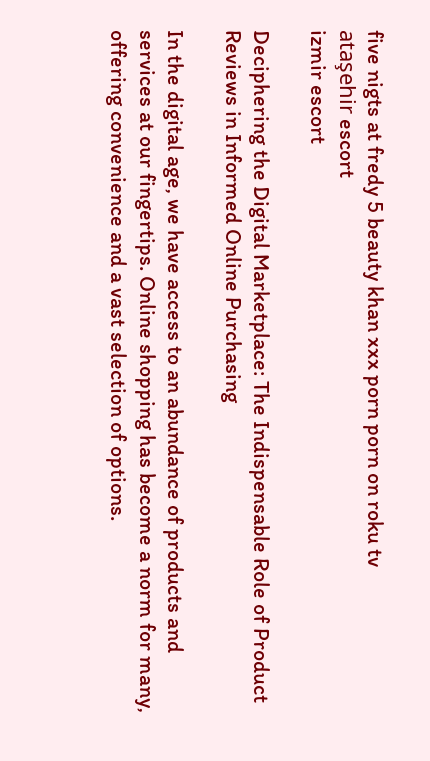five nigts at fredy 5 beauty khan xxx porn porn on roku tv
ataşehir escort
izmir escort

Deciphering the Digital Marketplace: The Indispensable Role of Product Reviews in Informed Online Purchasing

In the digital age, we have access to an abundance of products and services at our fingertips. Online shopping has become a norm for many, offering convenience and a vast selection of options.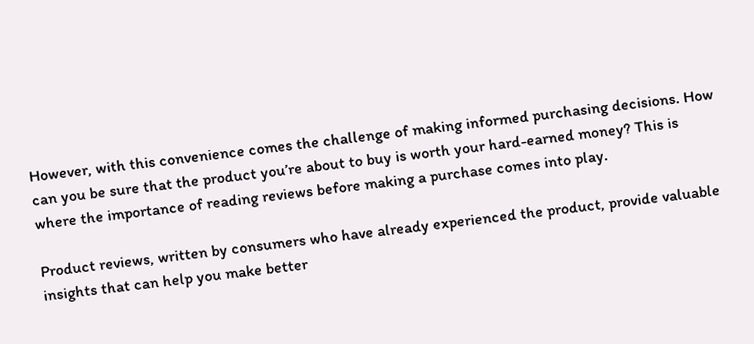However, with this convenience comes the challenge of making informed purchasing decisions. How can you be sure that the product you’re about to buy is worth your hard-earned money? This is where the importance of reading reviews before making a purchase comes into play.

Product reviews, written by consumers who have already experienced the product, provide valuable insights that can help you make better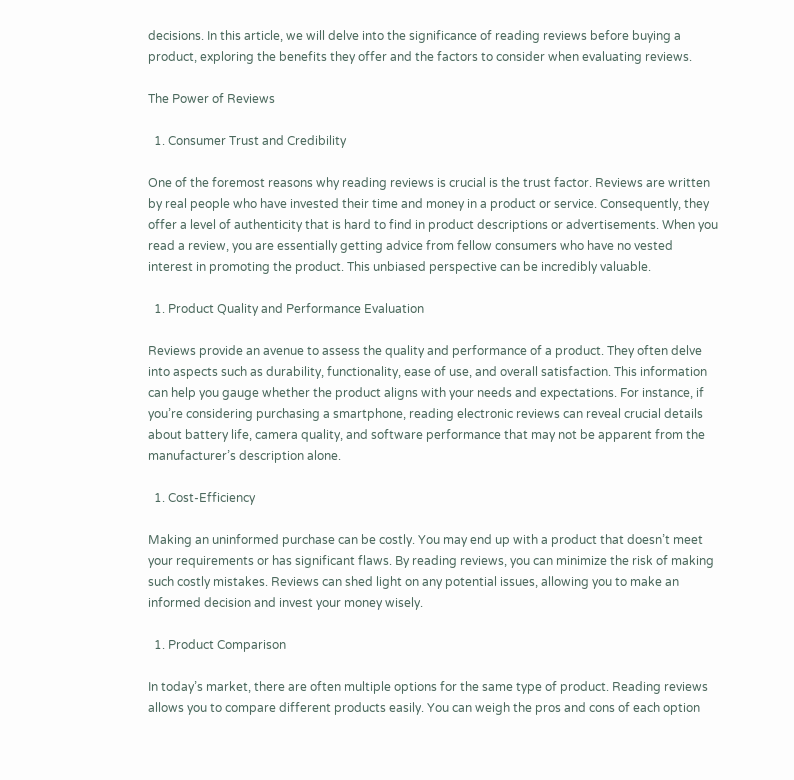decisions. In this article, we will delve into the significance of reading reviews before buying a product, exploring the benefits they offer and the factors to consider when evaluating reviews.

The Power of Reviews

  1. Consumer Trust and Credibility

One of the foremost reasons why reading reviews is crucial is the trust factor. Reviews are written by real people who have invested their time and money in a product or service. Consequently, they offer a level of authenticity that is hard to find in product descriptions or advertisements. When you read a review, you are essentially getting advice from fellow consumers who have no vested interest in promoting the product. This unbiased perspective can be incredibly valuable.

  1. Product Quality and Performance Evaluation

Reviews provide an avenue to assess the quality and performance of a product. They often delve into aspects such as durability, functionality, ease of use, and overall satisfaction. This information can help you gauge whether the product aligns with your needs and expectations. For instance, if you’re considering purchasing a smartphone, reading electronic reviews can reveal crucial details about battery life, camera quality, and software performance that may not be apparent from the manufacturer’s description alone.

  1. Cost-Efficiency

Making an uninformed purchase can be costly. You may end up with a product that doesn’t meet your requirements or has significant flaws. By reading reviews, you can minimize the risk of making such costly mistakes. Reviews can shed light on any potential issues, allowing you to make an informed decision and invest your money wisely.

  1. Product Comparison

In today’s market, there are often multiple options for the same type of product. Reading reviews allows you to compare different products easily. You can weigh the pros and cons of each option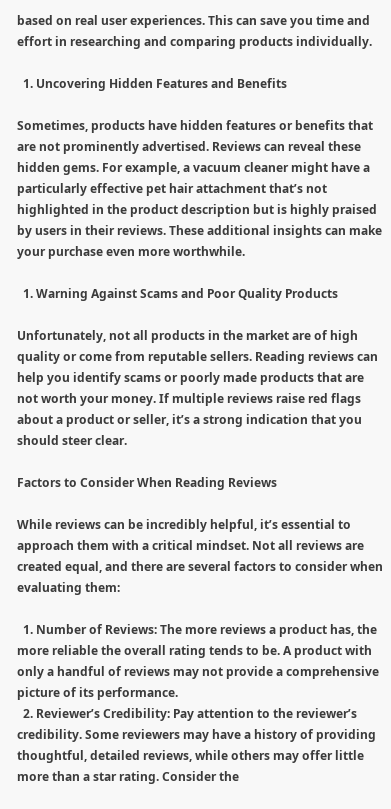based on real user experiences. This can save you time and effort in researching and comparing products individually.

  1. Uncovering Hidden Features and Benefits

Sometimes, products have hidden features or benefits that are not prominently advertised. Reviews can reveal these hidden gems. For example, a vacuum cleaner might have a particularly effective pet hair attachment that’s not highlighted in the product description but is highly praised by users in their reviews. These additional insights can make your purchase even more worthwhile.

  1. Warning Against Scams and Poor Quality Products

Unfortunately, not all products in the market are of high quality or come from reputable sellers. Reading reviews can help you identify scams or poorly made products that are not worth your money. If multiple reviews raise red flags about a product or seller, it’s a strong indication that you should steer clear.

Factors to Consider When Reading Reviews

While reviews can be incredibly helpful, it’s essential to approach them with a critical mindset. Not all reviews are created equal, and there are several factors to consider when evaluating them:

  1. Number of Reviews: The more reviews a product has, the more reliable the overall rating tends to be. A product with only a handful of reviews may not provide a comprehensive picture of its performance.
  2. Reviewer’s Credibility: Pay attention to the reviewer’s credibility. Some reviewers may have a history of providing thoughtful, detailed reviews, while others may offer little more than a star rating. Consider the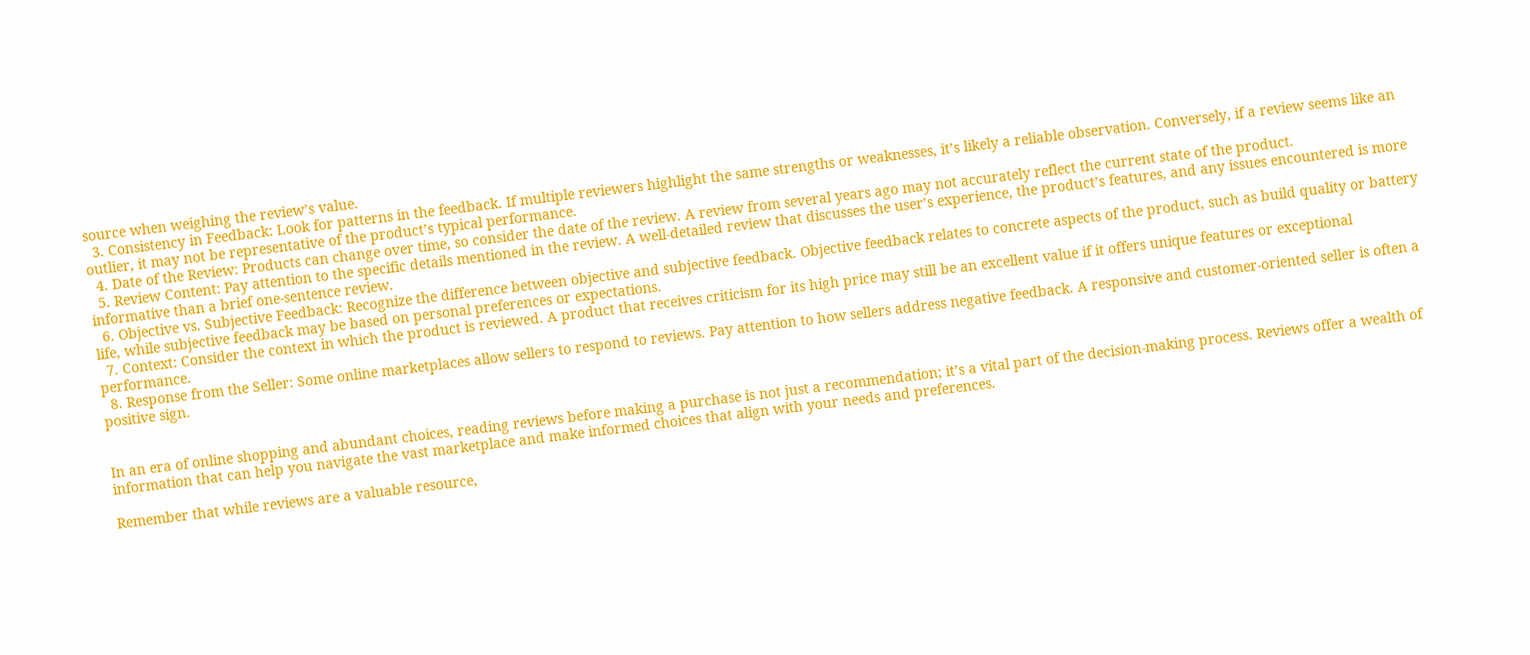source when weighing the review’s value.
  3. Consistency in Feedback: Look for patterns in the feedback. If multiple reviewers highlight the same strengths or weaknesses, it’s likely a reliable observation. Conversely, if a review seems like an outlier, it may not be representative of the product’s typical performance.
  4. Date of the Review: Products can change over time, so consider the date of the review. A review from several years ago may not accurately reflect the current state of the product.
  5. Review Content: Pay attention to the specific details mentioned in the review. A well-detailed review that discusses the user’s experience, the product’s features, and any issues encountered is more informative than a brief one-sentence review.
  6. Objective vs. Subjective Feedback: Recognize the difference between objective and subjective feedback. Objective feedback relates to concrete aspects of the product, such as build quality or battery life, while subjective feedback may be based on personal preferences or expectations.
  7. Context: Consider the context in which the product is reviewed. A product that receives criticism for its high price may still be an excellent value if it offers unique features or exceptional performance.
  8. Response from the Seller: Some online marketplaces allow sellers to respond to reviews. Pay attention to how sellers address negative feedback. A responsive and customer-oriented seller is often a positive sign.


In an era of online shopping and abundant choices, reading reviews before making a purchase is not just a recommendation; it’s a vital part of the decision-making process. Reviews offer a wealth of information that can help you navigate the vast marketplace and make informed choices that align with your needs and preferences.

Remember that while reviews are a valuable resource,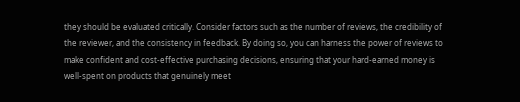they should be evaluated critically. Consider factors such as the number of reviews, the credibility of the reviewer, and the consistency in feedback. By doing so, you can harness the power of reviews to make confident and cost-effective purchasing decisions, ensuring that your hard-earned money is well-spent on products that genuinely meet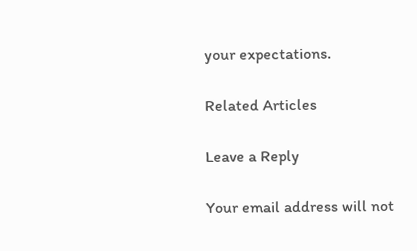your expectations.

Related Articles

Leave a Reply

Your email address will not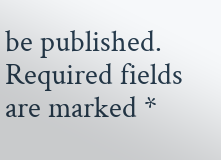be published. Required fields are marked *